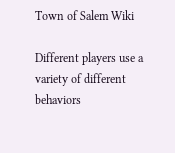Town of Salem Wiki

Different players use a variety of different behaviors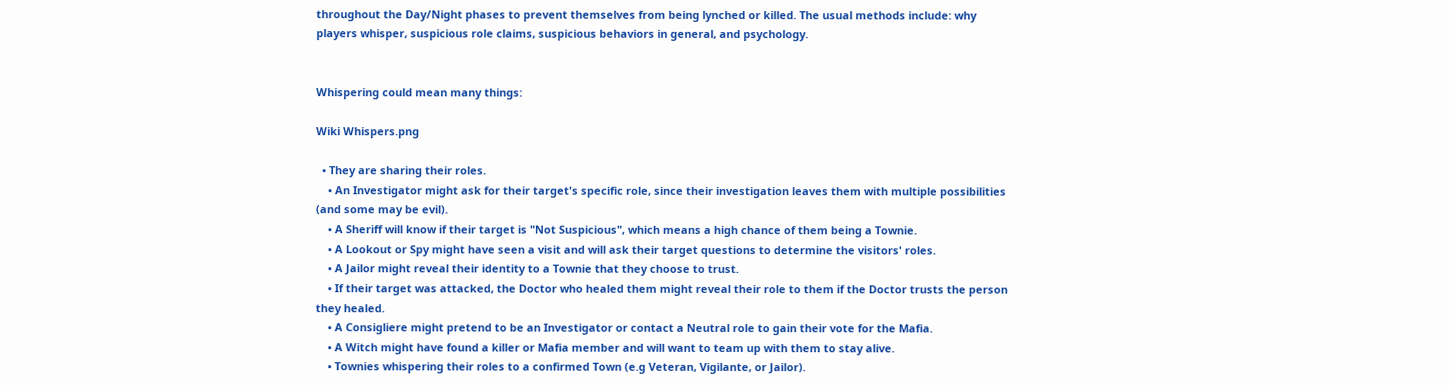throughout the Day/Night phases to prevent themselves from being lynched or killed. The usual methods include: why players whisper, suspicious role claims, suspicious behaviors in general, and psychology.


Whispering could mean many things:

Wiki Whispers.png

  • They are sharing their roles.
    • An Investigator might ask for their target's specific role, since their investigation leaves them with multiple possibilities (and some may be evil).
    • A Sheriff will know if their target is "Not Suspicious", which means a high chance of them being a Townie.
    • A Lookout or Spy might have seen a visit and will ask their target questions to determine the visitors' roles.
    • A Jailor might reveal their identity to a Townie that they choose to trust.
    • If their target was attacked, the Doctor who healed them might reveal their role to them if the Doctor trusts the person they healed.
    • A Consigliere might pretend to be an Investigator or contact a Neutral role to gain their vote for the Mafia.
    • A Witch might have found a killer or Mafia member and will want to team up with them to stay alive.
    • Townies whispering their roles to a confirmed Town (e.g Veteran, Vigilante, or Jailor).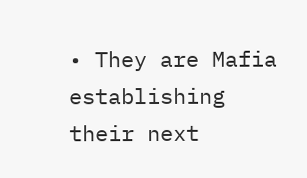• They are Mafia establishing their next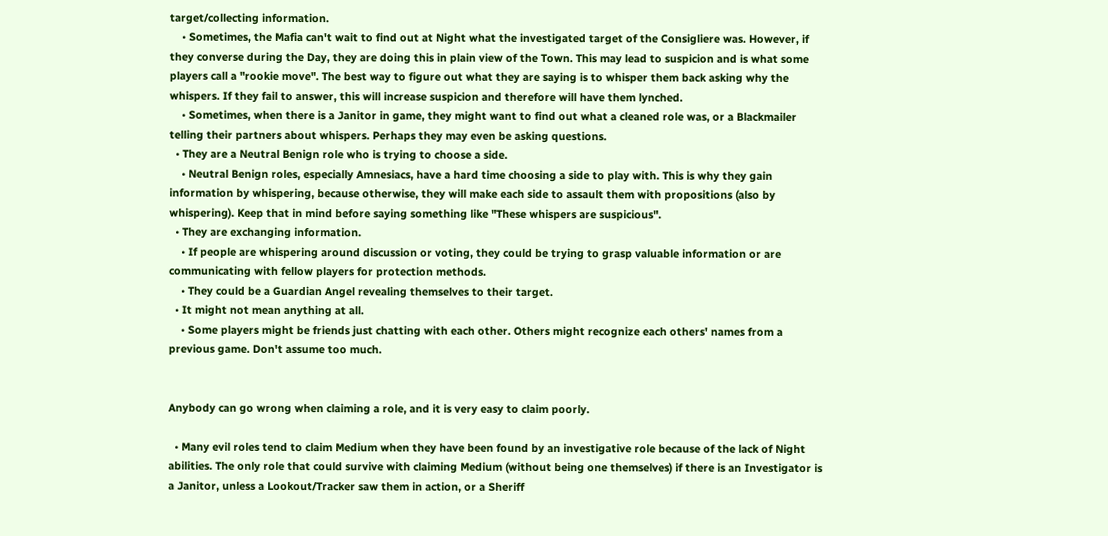target/collecting information.
    • Sometimes, the Mafia can't wait to find out at Night what the investigated target of the Consigliere was. However, if they converse during the Day, they are doing this in plain view of the Town. This may lead to suspicion and is what some players call a "rookie move". The best way to figure out what they are saying is to whisper them back asking why the whispers. If they fail to answer, this will increase suspicion and therefore will have them lynched.
    • Sometimes, when there is a Janitor in game, they might want to find out what a cleaned role was, or a Blackmailer telling their partners about whispers. Perhaps they may even be asking questions.
  • They are a Neutral Benign role who is trying to choose a side.
    • Neutral Benign roles, especially Amnesiacs, have a hard time choosing a side to play with. This is why they gain information by whispering, because otherwise, they will make each side to assault them with propositions (also by whispering). Keep that in mind before saying something like "These whispers are suspicious".
  • They are exchanging information.
    • If people are whispering around discussion or voting, they could be trying to grasp valuable information or are communicating with fellow players for protection methods.
    • They could be a Guardian Angel revealing themselves to their target.
  • It might not mean anything at all.
    • Some players might be friends just chatting with each other. Others might recognize each others' names from a previous game. Don't assume too much.


Anybody can go wrong when claiming a role, and it is very easy to claim poorly.

  • Many evil roles tend to claim Medium when they have been found by an investigative role because of the lack of Night abilities. The only role that could survive with claiming Medium (without being one themselves) if there is an Investigator is a Janitor, unless a Lookout/Tracker saw them in action, or a Sheriff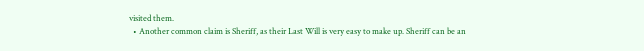visited them.
  • Another common claim is Sheriff, as their Last Will is very easy to make up. Sheriff can be an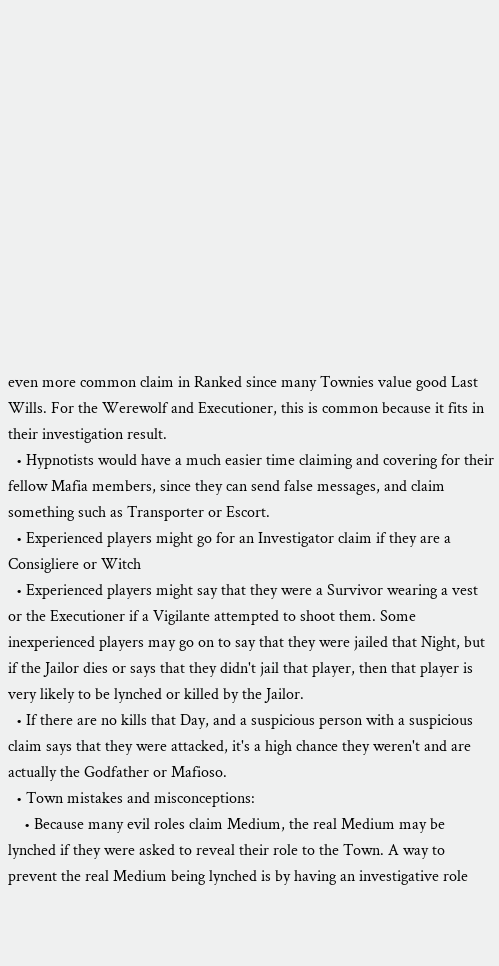even more common claim in Ranked since many Townies value good Last Wills. For the Werewolf and Executioner, this is common because it fits in their investigation result.
  • Hypnotists would have a much easier time claiming and covering for their fellow Mafia members, since they can send false messages, and claim something such as Transporter or Escort.
  • Experienced players might go for an Investigator claim if they are a Consigliere or Witch
  • Experienced players might say that they were a Survivor wearing a vest or the Executioner if a Vigilante attempted to shoot them. Some inexperienced players may go on to say that they were jailed that Night, but if the Jailor dies or says that they didn't jail that player, then that player is very likely to be lynched or killed by the Jailor.
  • If there are no kills that Day, and a suspicious person with a suspicious claim says that they were attacked, it's a high chance they weren't and are actually the Godfather or Mafioso.
  • Town mistakes and misconceptions:
    • Because many evil roles claim Medium, the real Medium may be lynched if they were asked to reveal their role to the Town. A way to prevent the real Medium being lynched is by having an investigative role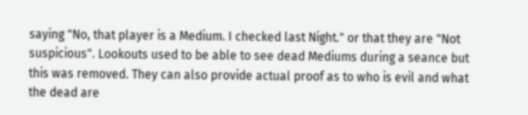saying "No, that player is a Medium. I checked last Night." or that they are "Not suspicious". Lookouts used to be able to see dead Mediums during a seance but this was removed. They can also provide actual proof as to who is evil and what the dead are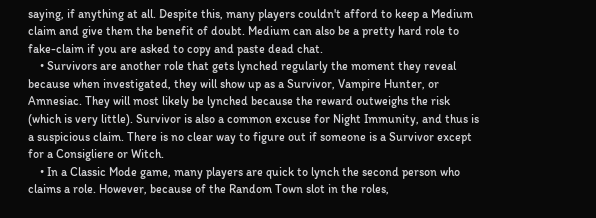saying, if anything at all. Despite this, many players couldn't afford to keep a Medium claim and give them the benefit of doubt. Medium can also be a pretty hard role to fake-claim if you are asked to copy and paste dead chat.
    • Survivors are another role that gets lynched regularly the moment they reveal because when investigated, they will show up as a Survivor, Vampire Hunter, or Amnesiac. They will most likely be lynched because the reward outweighs the risk (which is very little). Survivor is also a common excuse for Night Immunity, and thus is a suspicious claim. There is no clear way to figure out if someone is a Survivor except for a Consigliere or Witch.
    • In a Classic Mode game, many players are quick to lynch the second person who claims a role. However, because of the Random Town slot in the roles,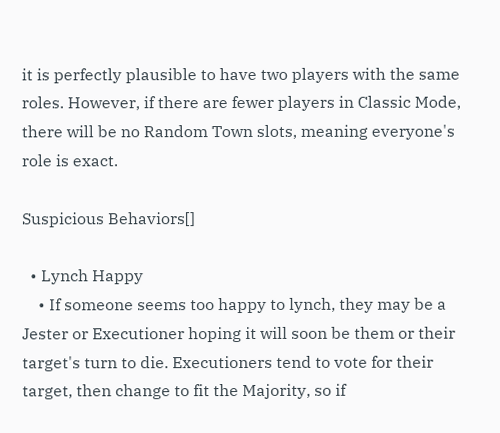it is perfectly plausible to have two players with the same roles. However, if there are fewer players in Classic Mode, there will be no Random Town slots, meaning everyone's role is exact.

Suspicious Behaviors[]

  • Lynch Happy
    • If someone seems too happy to lynch, they may be a Jester or Executioner hoping it will soon be them or their target's turn to die. Executioners tend to vote for their target, then change to fit the Majority, so if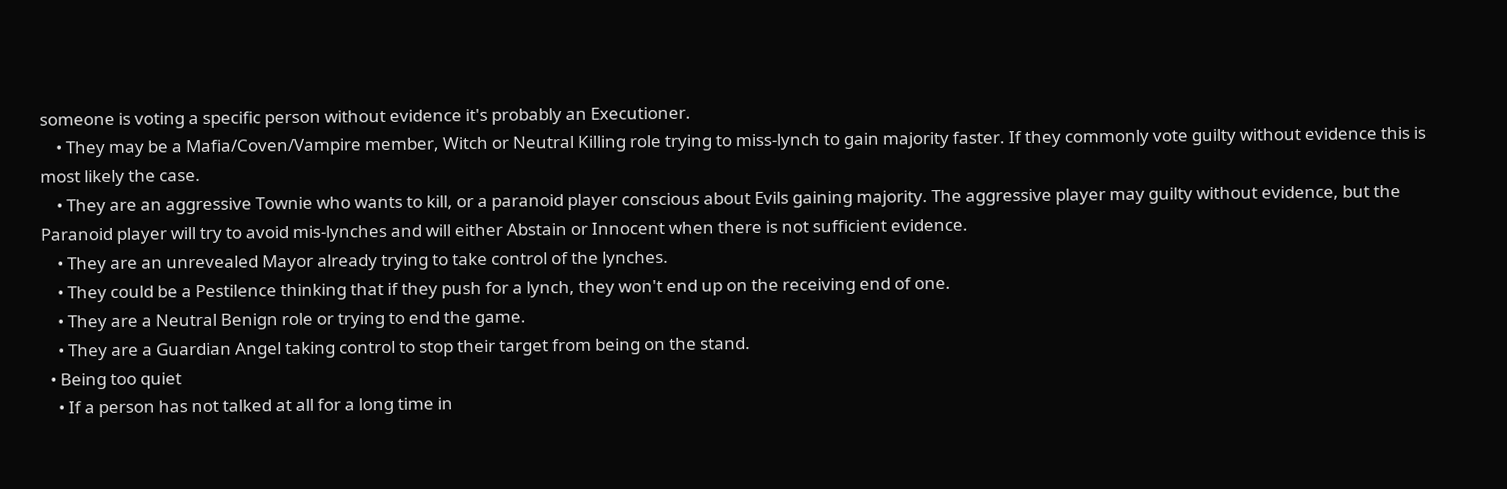someone is voting a specific person without evidence it's probably an Executioner.
    • They may be a Mafia/Coven/Vampire member, Witch or Neutral Killing role trying to miss-lynch to gain majority faster. If they commonly vote guilty without evidence this is most likely the case.
    • They are an aggressive Townie who wants to kill, or a paranoid player conscious about Evils gaining majority. The aggressive player may guilty without evidence, but the Paranoid player will try to avoid mis-lynches and will either Abstain or Innocent when there is not sufficient evidence.
    • They are an unrevealed Mayor already trying to take control of the lynches.
    • They could be a Pestilence thinking that if they push for a lynch, they won't end up on the receiving end of one.
    • They are a Neutral Benign role or trying to end the game.
    • They are a Guardian Angel taking control to stop their target from being on the stand.
  • Being too quiet
    • If a person has not talked at all for a long time in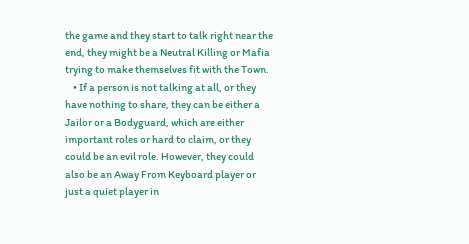the game and they start to talk right near the end, they might be a Neutral Killing or Mafia trying to make themselves fit with the Town.
    • If a person is not talking at all, or they have nothing to share, they can be either a Jailor or a Bodyguard, which are either important roles or hard to claim, or they could be an evil role. However, they could also be an Away From Keyboard player or just a quiet player in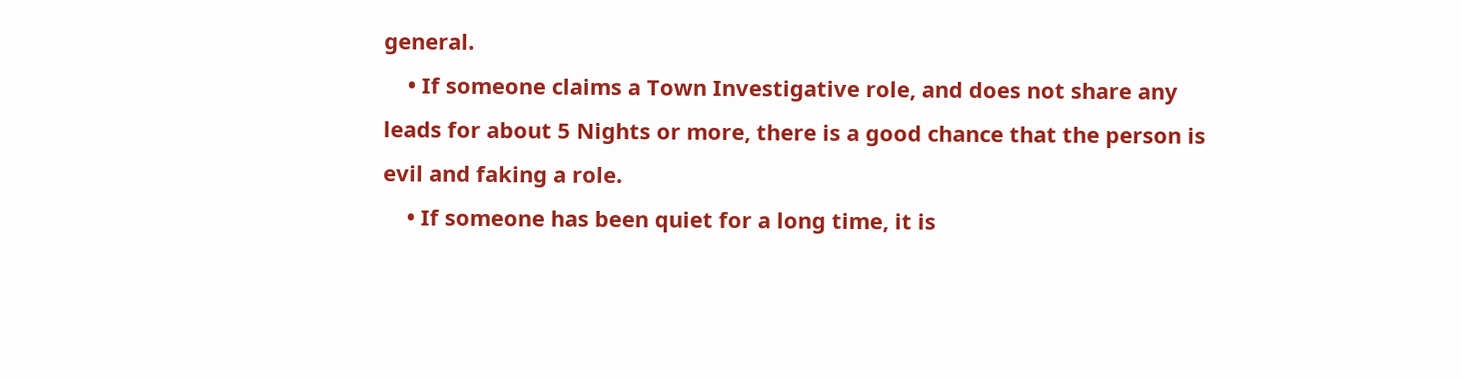general.
    • If someone claims a Town Investigative role, and does not share any leads for about 5 Nights or more, there is a good chance that the person is evil and faking a role.
    • If someone has been quiet for a long time, it is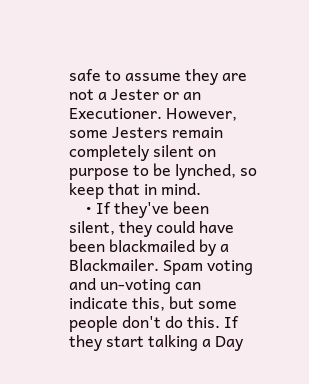safe to assume they are not a Jester or an Executioner. However, some Jesters remain completely silent on purpose to be lynched, so keep that in mind.
    • If they've been silent, they could have been blackmailed by a Blackmailer. Spam voting and un-voting can indicate this, but some people don't do this. If they start talking a Day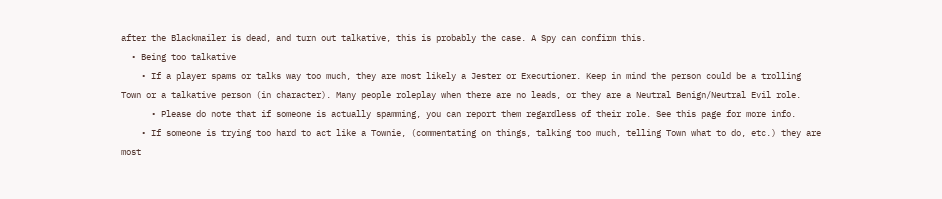after the Blackmailer is dead, and turn out talkative, this is probably the case. A Spy can confirm this.
  • Being too talkative
    • If a player spams or talks way too much, they are most likely a Jester or Executioner. Keep in mind the person could be a trolling Town or a talkative person (in character). Many people roleplay when there are no leads, or they are a Neutral Benign/Neutral Evil role.
      • Please do note that if someone is actually spamming, you can report them regardless of their role. See this page for more info.
    • If someone is trying too hard to act like a Townie, (commentating on things, talking too much, telling Town what to do, etc.) they are most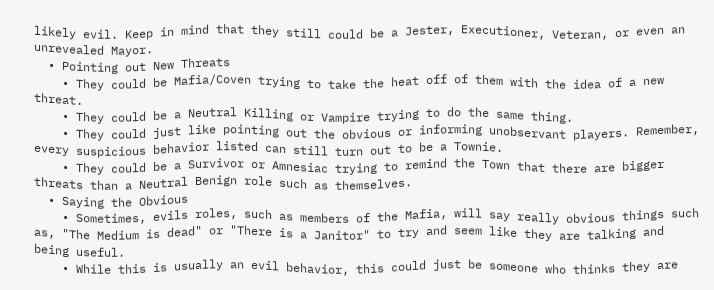likely evil. Keep in mind that they still could be a Jester, Executioner, Veteran, or even an unrevealed Mayor.
  • Pointing out New Threats
    • They could be Mafia/Coven trying to take the heat off of them with the idea of a new threat.
    • They could be a Neutral Killing or Vampire trying to do the same thing.
    • They could just like pointing out the obvious or informing unobservant players. Remember, every suspicious behavior listed can still turn out to be a Townie.
    • They could be a Survivor or Amnesiac trying to remind the Town that there are bigger threats than a Neutral Benign role such as themselves.
  • Saying the Obvious
    • Sometimes, evils roles, such as members of the Mafia, will say really obvious things such as, "The Medium is dead" or "There is a Janitor" to try and seem like they are talking and being useful.
    • While this is usually an evil behavior, this could just be someone who thinks they are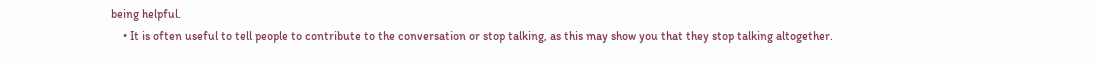being helpful.
    • It is often useful to tell people to contribute to the conversation or stop talking, as this may show you that they stop talking altogether.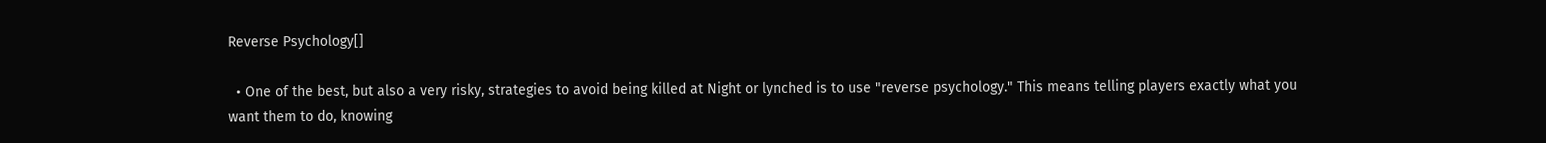Reverse Psychology[]

  • One of the best, but also a very risky, strategies to avoid being killed at Night or lynched is to use "reverse psychology." This means telling players exactly what you want them to do, knowing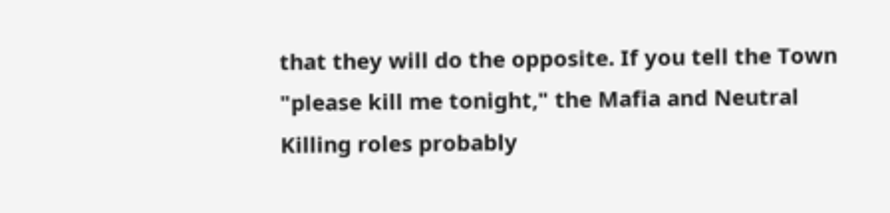that they will do the opposite. If you tell the Town "please kill me tonight," the Mafia and Neutral Killing roles probably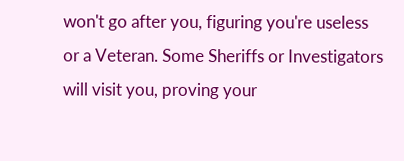won't go after you, figuring you're useless or a Veteran. Some Sheriffs or Investigators will visit you, proving your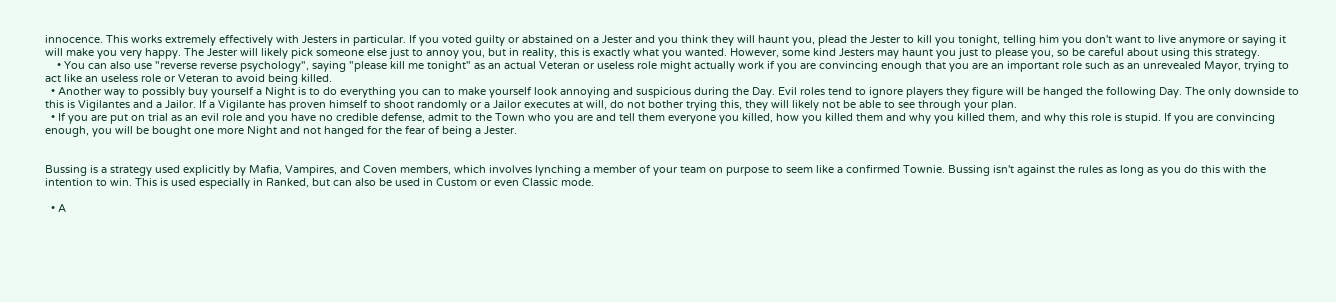innocence. This works extremely effectively with Jesters in particular. If you voted guilty or abstained on a Jester and you think they will haunt you, plead the Jester to kill you tonight, telling him you don't want to live anymore or saying it will make you very happy. The Jester will likely pick someone else just to annoy you, but in reality, this is exactly what you wanted. However, some kind Jesters may haunt you just to please you, so be careful about using this strategy.
    • You can also use "reverse reverse psychology", saying "please kill me tonight" as an actual Veteran or useless role might actually work if you are convincing enough that you are an important role such as an unrevealed Mayor, trying to act like an useless role or Veteran to avoid being killed.
  • Another way to possibly buy yourself a Night is to do everything you can to make yourself look annoying and suspicious during the Day. Evil roles tend to ignore players they figure will be hanged the following Day. The only downside to this is Vigilantes and a Jailor. If a Vigilante has proven himself to shoot randomly or a Jailor executes at will, do not bother trying this, they will likely not be able to see through your plan.
  • If you are put on trial as an evil role and you have no credible defense, admit to the Town who you are and tell them everyone you killed, how you killed them and why you killed them, and why this role is stupid. If you are convincing enough, you will be bought one more Night and not hanged for the fear of being a Jester.


Bussing is a strategy used explicitly by Mafia, Vampires, and Coven members, which involves lynching a member of your team on purpose to seem like a confirmed Townie. Bussing isn't against the rules as long as you do this with the intention to win. This is used especially in Ranked, but can also be used in Custom or even Classic mode.

  • A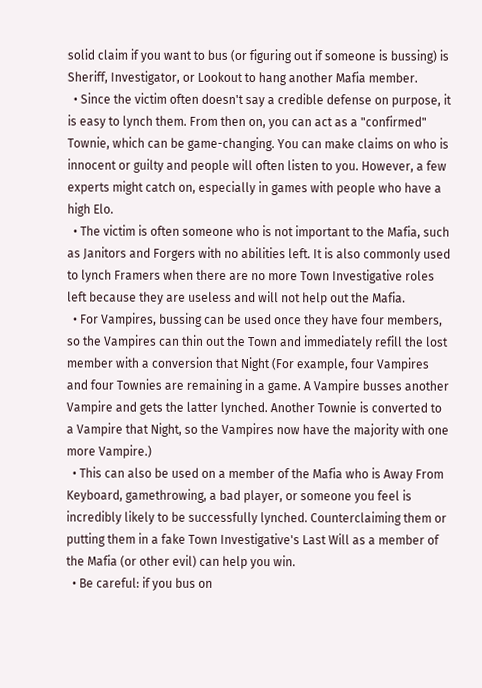solid claim if you want to bus (or figuring out if someone is bussing) is Sheriff, Investigator, or Lookout to hang another Mafia member.
  • Since the victim often doesn't say a credible defense on purpose, it is easy to lynch them. From then on, you can act as a "confirmed" Townie, which can be game-changing. You can make claims on who is innocent or guilty and people will often listen to you. However, a few experts might catch on, especially in games with people who have a high Elo.
  • The victim is often someone who is not important to the Mafia, such as Janitors and Forgers with no abilities left. It is also commonly used to lynch Framers when there are no more Town Investigative roles left because they are useless and will not help out the Mafia.
  • For Vampires, bussing can be used once they have four members, so the Vampires can thin out the Town and immediately refill the lost member with a conversion that Night (For example, four Vampires and four Townies are remaining in a game. A Vampire busses another Vampire and gets the latter lynched. Another Townie is converted to a Vampire that Night, so the Vampires now have the majority with one more Vampire.)
  • This can also be used on a member of the Mafia who is Away From Keyboard, gamethrowing, a bad player, or someone you feel is incredibly likely to be successfully lynched. Counterclaiming them or putting them in a fake Town Investigative's Last Will as a member of the Mafia (or other evil) can help you win.
  • Be careful: if you bus on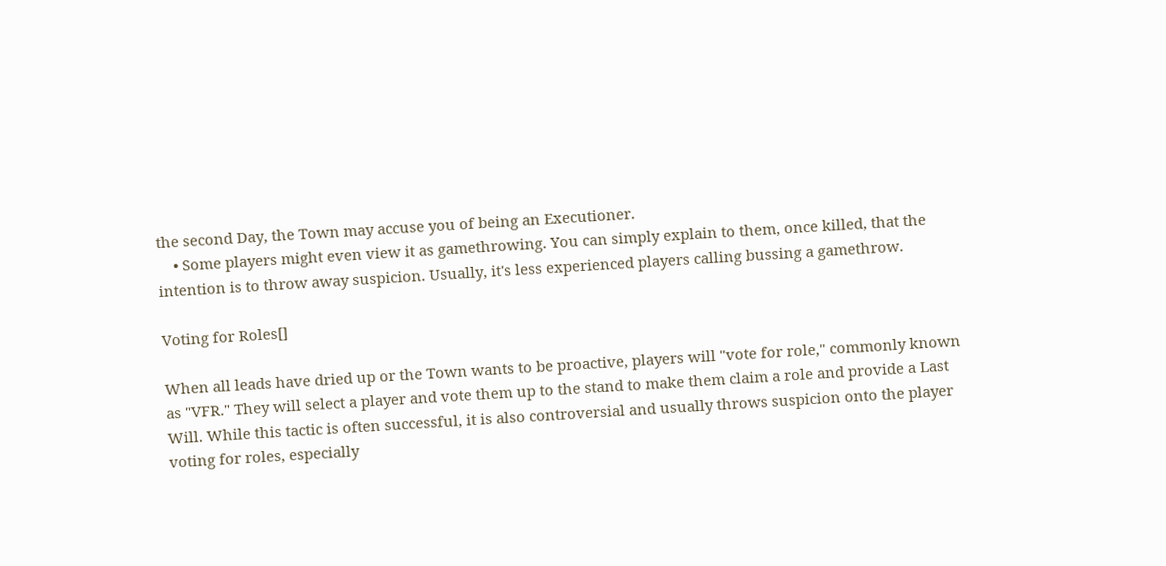the second Day, the Town may accuse you of being an Executioner.
    • Some players might even view it as gamethrowing. You can simply explain to them, once killed, that the intention is to throw away suspicion. Usually, it's less experienced players calling bussing a gamethrow.

Voting for Roles[]

When all leads have dried up or the Town wants to be proactive, players will "vote for role," commonly known as "VFR." They will select a player and vote them up to the stand to make them claim a role and provide a Last Will. While this tactic is often successful, it is also controversial and usually throws suspicion onto the player voting for roles, especially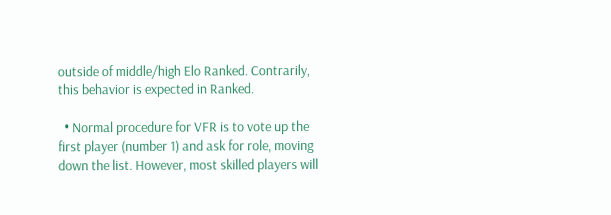outside of middle/high Elo Ranked. Contrarily, this behavior is expected in Ranked.

  • Normal procedure for VFR is to vote up the first player (number 1) and ask for role, moving down the list. However, most skilled players will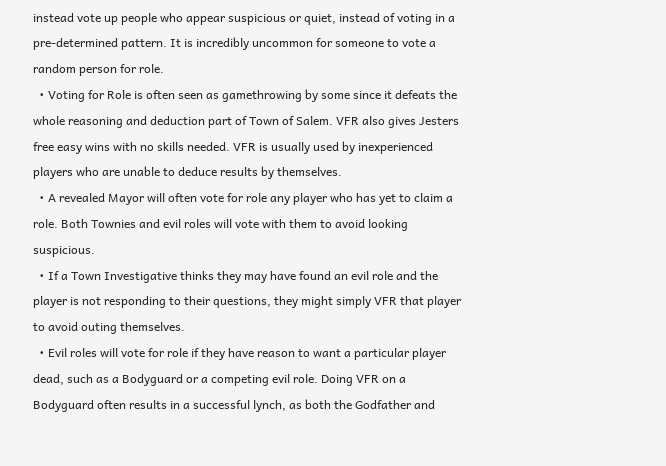instead vote up people who appear suspicious or quiet, instead of voting in a pre-determined pattern. It is incredibly uncommon for someone to vote a random person for role.
  • Voting for Role is often seen as gamethrowing by some since it defeats the whole reasoning and deduction part of Town of Salem. VFR also gives Jesters free easy wins with no skills needed. VFR is usually used by inexperienced players who are unable to deduce results by themselves.
  • A revealed Mayor will often vote for role any player who has yet to claim a role. Both Townies and evil roles will vote with them to avoid looking suspicious.
  • If a Town Investigative thinks they may have found an evil role and the player is not responding to their questions, they might simply VFR that player to avoid outing themselves.
  • Evil roles will vote for role if they have reason to want a particular player dead, such as a Bodyguard or a competing evil role. Doing VFR on a Bodyguard often results in a successful lynch, as both the Godfather and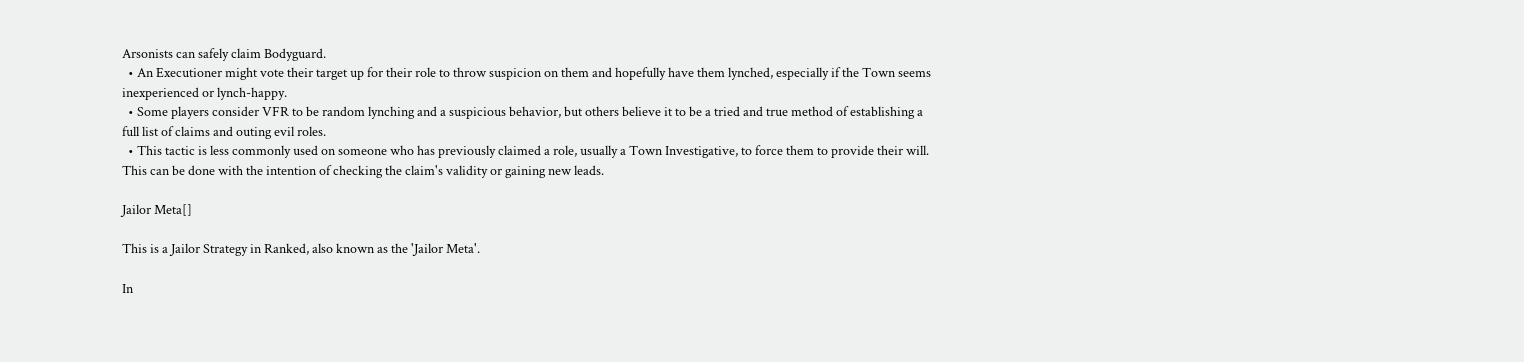Arsonists can safely claim Bodyguard.
  • An Executioner might vote their target up for their role to throw suspicion on them and hopefully have them lynched, especially if the Town seems inexperienced or lynch-happy.
  • Some players consider VFR to be random lynching and a suspicious behavior, but others believe it to be a tried and true method of establishing a full list of claims and outing evil roles.
  • This tactic is less commonly used on someone who has previously claimed a role, usually a Town Investigative, to force them to provide their will. This can be done with the intention of checking the claim's validity or gaining new leads.

Jailor Meta[]

This is a Jailor Strategy in Ranked, also known as the 'Jailor Meta'.

In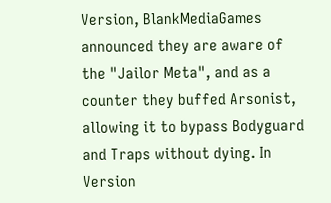Version, BlankMediaGames announced they are aware of the "Jailor Meta", and as a counter they buffed Arsonist, allowing it to bypass Bodyguard and Traps without dying. In Version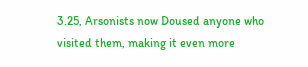3.25, Arsonists now Doused anyone who visited them, making it even more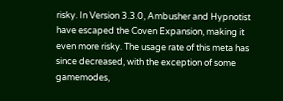risky. In Version 3.3.0, Ambusher and Hypnotist have escaped the Coven Expansion, making it even more risky. The usage rate of this meta has since decreased, with the exception of some gamemodes,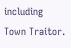including Town Traitor.